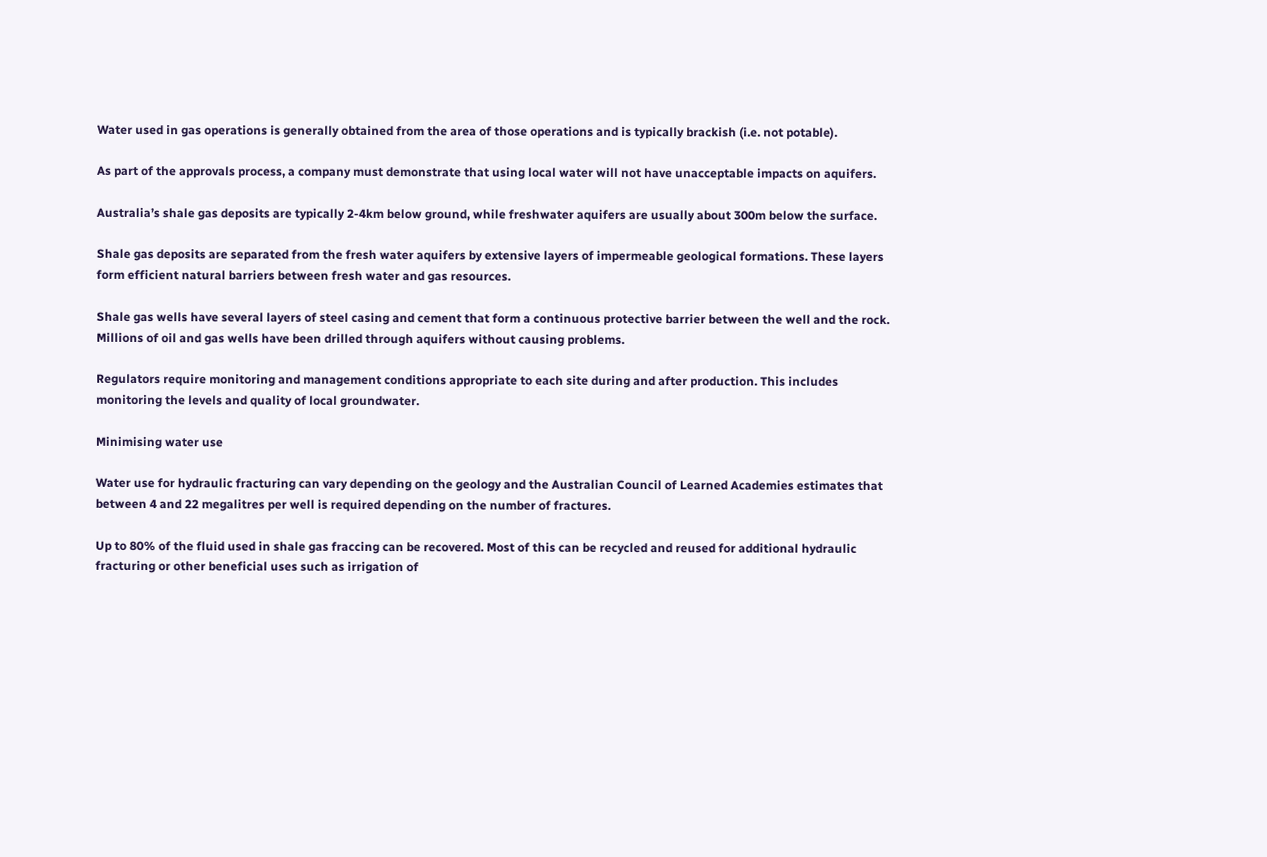Water used in gas operations is generally obtained from the area of those operations and is typically brackish (i.e. not potable).

As part of the approvals process, a company must demonstrate that using local water will not have unacceptable impacts on aquifers.

Australia’s shale gas deposits are typically 2-4km below ground, while freshwater aquifers are usually about 300m below the surface.

Shale gas deposits are separated from the fresh water aquifers by extensive layers of impermeable geological formations. These layers form efficient natural barriers between fresh water and gas resources.

Shale gas wells have several layers of steel casing and cement that form a continuous protective barrier between the well and the rock. Millions of oil and gas wells have been drilled through aquifers without causing problems.

Regulators require monitoring and management conditions appropriate to each site during and after production. This includes monitoring the levels and quality of local groundwater.

Minimising water use

Water use for hydraulic fracturing can vary depending on the geology and the Australian Council of Learned Academies estimates that between 4 and 22 megalitres per well is required depending on the number of fractures.

Up to 80% of the fluid used in shale gas fraccing can be recovered. Most of this can be recycled and reused for additional hydraulic fracturing or other beneficial uses such as irrigation of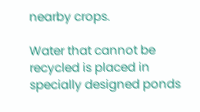nearby crops.

Water that cannot be recycled is placed in specially designed ponds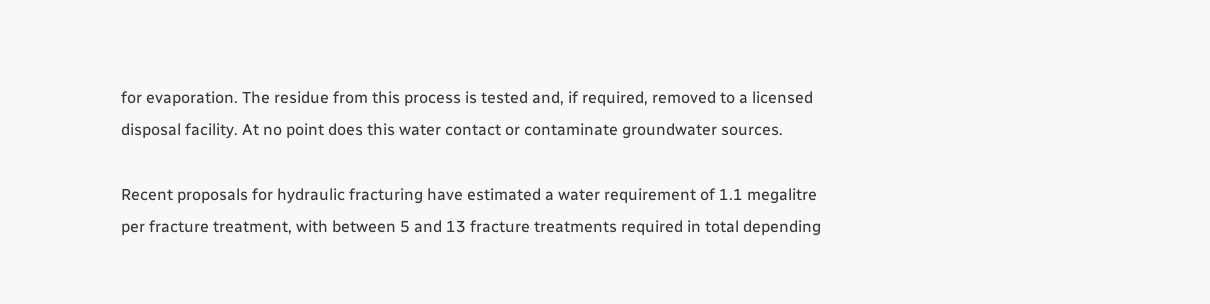for evaporation. The residue from this process is tested and, if required, removed to a licensed disposal facility. At no point does this water contact or contaminate groundwater sources.

Recent proposals for hydraulic fracturing have estimated a water requirement of 1.1 megalitre per fracture treatment, with between 5 and 13 fracture treatments required in total depending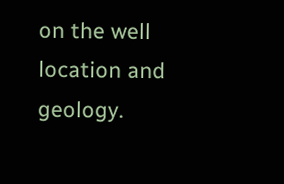on the well location and geology.